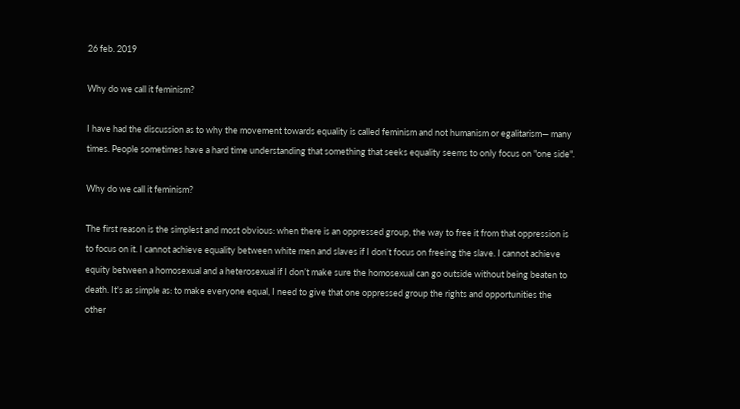26 feb. 2019

Why do we call it feminism?

I have had the discussion as to why the movement towards equality is called feminism and not humanism or egalitarism— many times. People sometimes have a hard time understanding that something that seeks equality seems to only focus on "one side".

Why do we call it feminism?

The first reason is the simplest and most obvious: when there is an oppressed group, the way to free it from that oppression is to focus on it. I cannot achieve equality between white men and slaves if I don’t focus on freeing the slave. I cannot achieve equity between a homosexual and a heterosexual if I don’t make sure the homosexual can go outside without being beaten to death. It's as simple as: to make everyone equal, I need to give that one oppressed group the rights and opportunities the other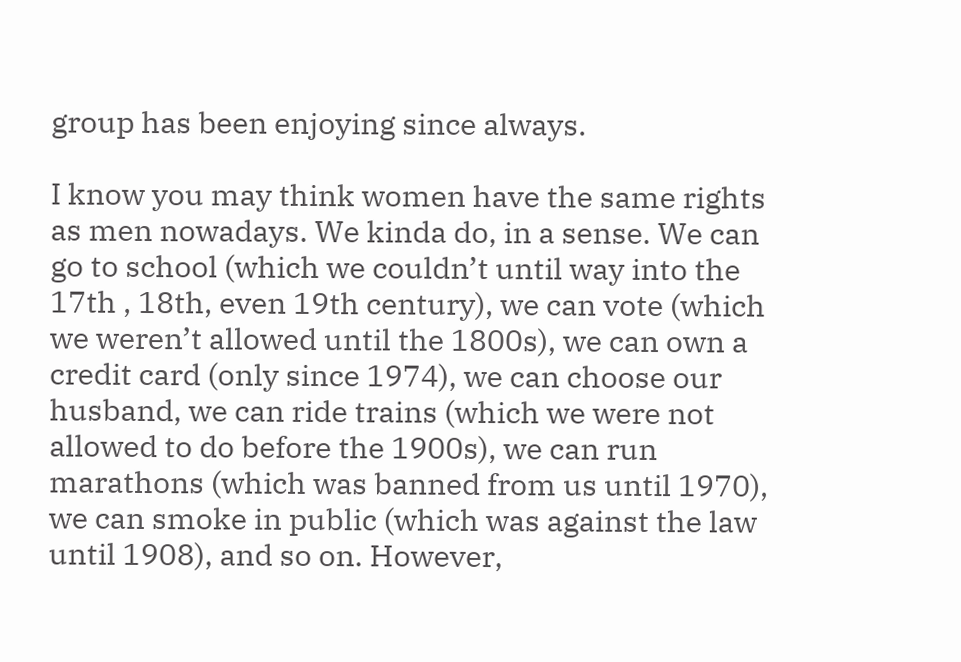group has been enjoying since always.

I know you may think women have the same rights as men nowadays. We kinda do, in a sense. We can go to school (which we couldn’t until way into the 17th , 18th, even 19th century), we can vote (which we weren’t allowed until the 1800s), we can own a credit card (only since 1974), we can choose our husband, we can ride trains (which we were not allowed to do before the 1900s), we can run marathons (which was banned from us until 1970), we can smoke in public (which was against the law until 1908), and so on. However,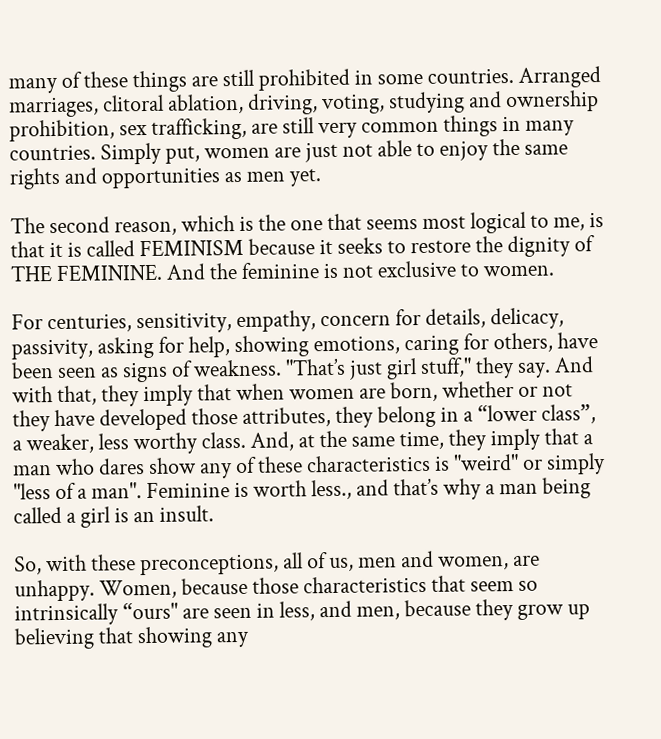many of these things are still prohibited in some countries. Arranged marriages, clitoral ablation, driving, voting, studying and ownership prohibition, sex trafficking, are still very common things in many countries. Simply put, women are just not able to enjoy the same rights and opportunities as men yet.

The second reason, which is the one that seems most logical to me, is that it is called FEMINISM because it seeks to restore the dignity of THE FEMININE. And the feminine is not exclusive to women.

For centuries, sensitivity, empathy, concern for details, delicacy, passivity, asking for help, showing emotions, caring for others, have been seen as signs of weakness. "That’s just girl stuff," they say. And with that, they imply that when women are born, whether or not they have developed those attributes, they belong in a “lower class”, a weaker, less worthy class. And, at the same time, they imply that a man who dares show any of these characteristics is "weird" or simply "less of a man". Feminine is worth less., and that’s why a man being called a girl is an insult.

So, with these preconceptions, all of us, men and women, are unhappy. Women, because those characteristics that seem so intrinsically “ours" are seen in less, and men, because they grow up believing that showing any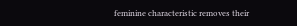feminine characteristic removes their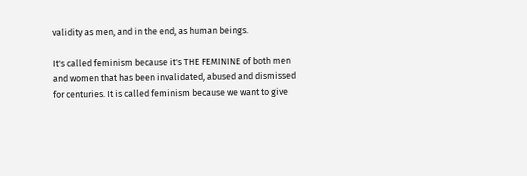validity as men, and in the end, as human beings.

It's called feminism because it's THE FEMININE of both men and women that has been invalidated, abused and dismissed for centuries. It is called feminism because we want to give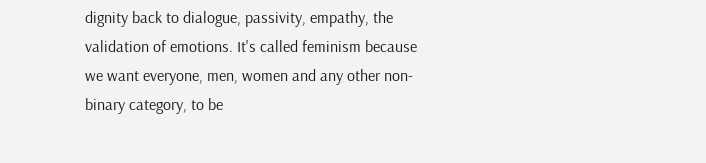dignity back to dialogue, passivity, empathy, the validation of emotions. It's called feminism because we want everyone, men, women and any other non-binary category, to be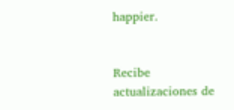happier.


Recibe actualizaciones de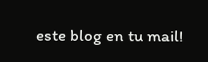este blog en tu mail!